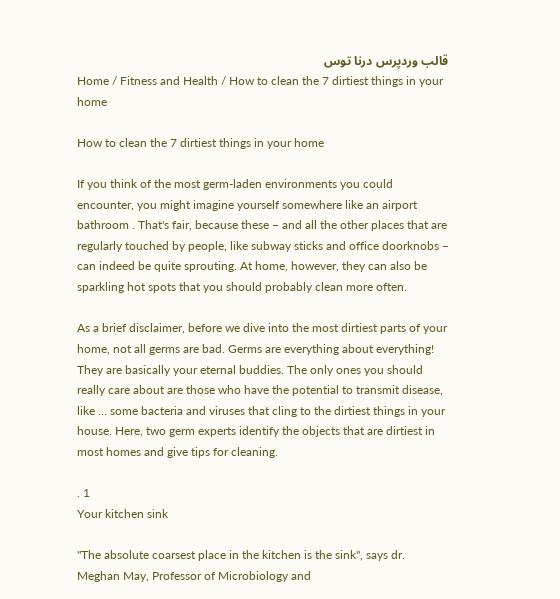قالب وردپرس درنا توس
Home / Fitness and Health / How to clean the 7 dirtiest things in your home

How to clean the 7 dirtiest things in your home

If you think of the most germ-laden environments you could encounter, you might imagine yourself somewhere like an airport bathroom . That's fair, because these – and all the other places that are regularly touched by people, like subway sticks and office doorknobs – can indeed be quite sprouting. At home, however, they can also be sparkling hot spots that you should probably clean more often.

As a brief disclaimer, before we dive into the most dirtiest parts of your home, not all germs are bad. Germs are everything about everything! They are basically your eternal buddies. The only ones you should really care about are those who have the potential to transmit disease, like … some bacteria and viruses that cling to the dirtiest things in your house. Here, two germ experts identify the objects that are dirtiest in most homes and give tips for cleaning.

. 1
Your kitchen sink

"The absolute coarsest place in the kitchen is the sink", says dr. Meghan May, Professor of Microbiology and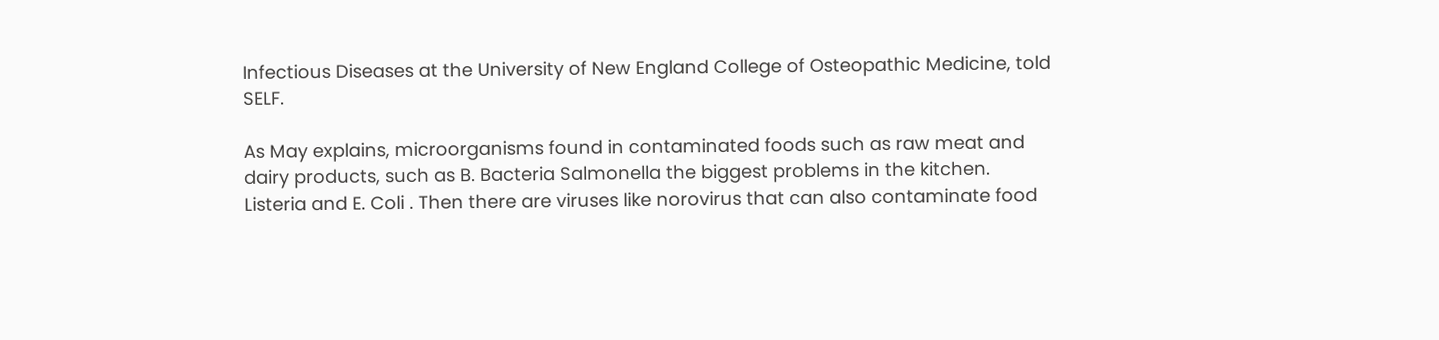Infectious Diseases at the University of New England College of Osteopathic Medicine, told SELF.

As May explains, microorganisms found in contaminated foods such as raw meat and dairy products, such as B. Bacteria Salmonella the biggest problems in the kitchen. Listeria and E. Coli . Then there are viruses like norovirus that can also contaminate food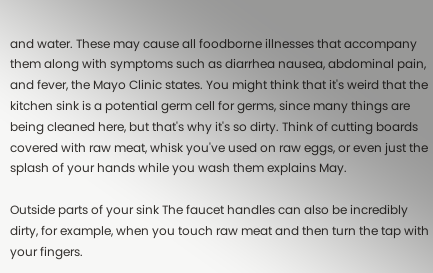and water. These may cause all foodborne illnesses that accompany them along with symptoms such as diarrhea nausea, abdominal pain, and fever, the Mayo Clinic states. You might think that it's weird that the kitchen sink is a potential germ cell for germs, since many things are being cleaned here, but that's why it's so dirty. Think of cutting boards covered with raw meat, whisk you've used on raw eggs, or even just the splash of your hands while you wash them explains May.

Outside parts of your sink The faucet handles can also be incredibly dirty, for example, when you touch raw meat and then turn the tap with your fingers.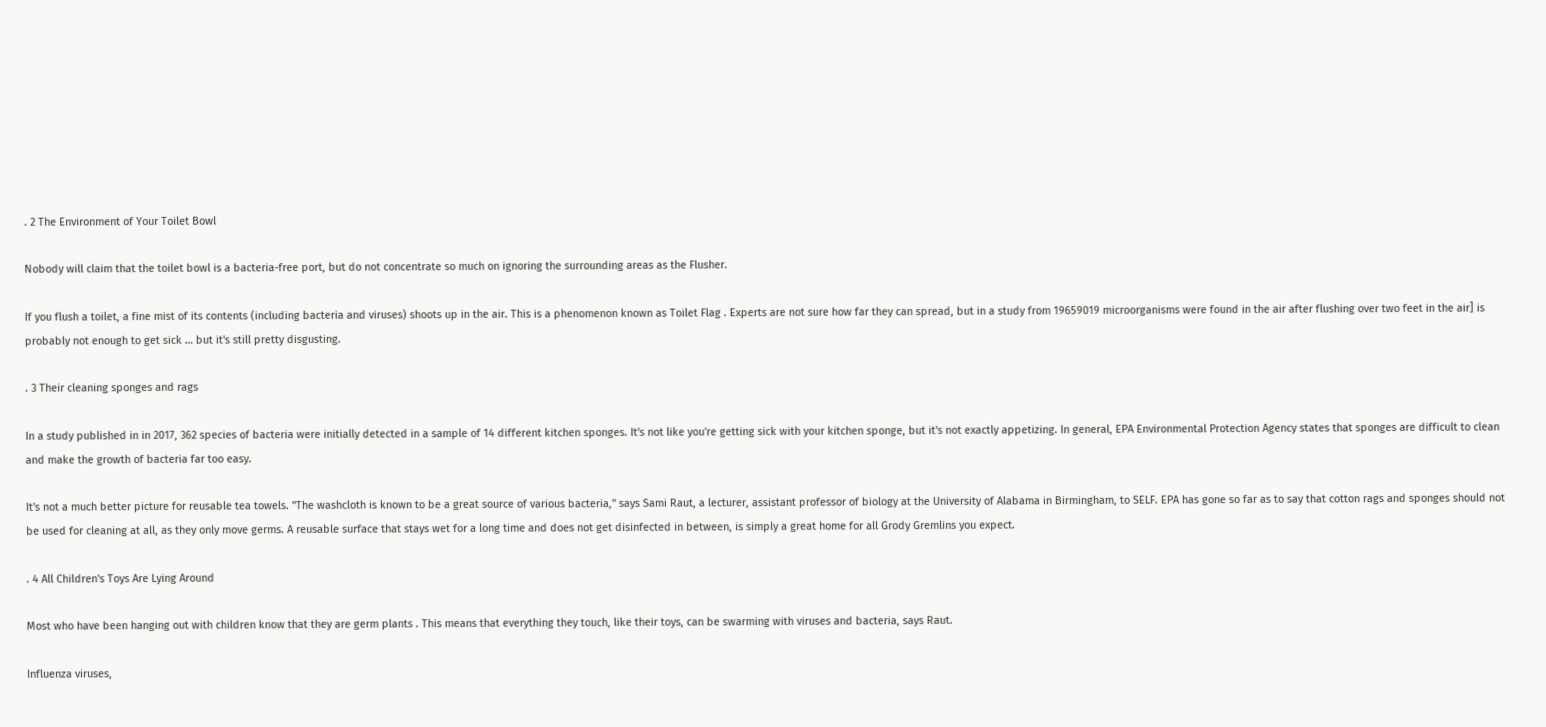. 2 The Environment of Your Toilet Bowl

Nobody will claim that the toilet bowl is a bacteria-free port, but do not concentrate so much on ignoring the surrounding areas as the Flusher.

If you flush a toilet, a fine mist of its contents (including bacteria and viruses) shoots up in the air. This is a phenomenon known as Toilet Flag . Experts are not sure how far they can spread, but in a study from 19659019 microorganisms were found in the air after flushing over two feet in the air] is probably not enough to get sick … but it's still pretty disgusting.

. 3 Their cleaning sponges and rags

In a study published in in 2017, 362 species of bacteria were initially detected in a sample of 14 different kitchen sponges. It's not like you're getting sick with your kitchen sponge, but it's not exactly appetizing. In general, EPA Environmental Protection Agency states that sponges are difficult to clean and make the growth of bacteria far too easy.

It's not a much better picture for reusable tea towels. "The washcloth is known to be a great source of various bacteria," says Sami Raut, a lecturer, assistant professor of biology at the University of Alabama in Birmingham, to SELF. EPA has gone so far as to say that cotton rags and sponges should not be used for cleaning at all, as they only move germs. A reusable surface that stays wet for a long time and does not get disinfected in between, is simply a great home for all Grody Gremlins you expect.

. 4 All Children's Toys Are Lying Around

Most who have been hanging out with children know that they are germ plants . This means that everything they touch, like their toys, can be swarming with viruses and bacteria, says Raut.

Influenza viruses,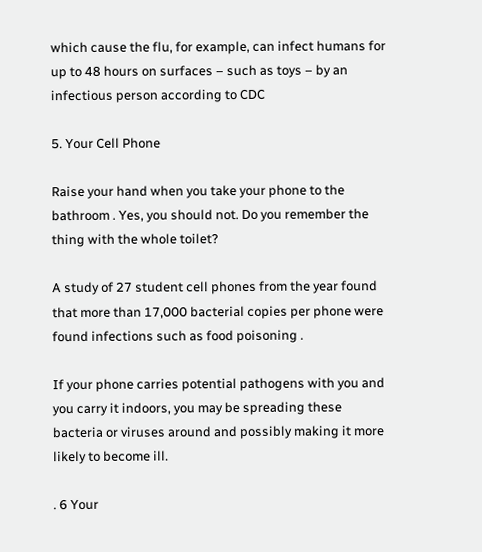which cause the flu, for example, can infect humans for up to 48 hours on surfaces – such as toys – by an infectious person according to CDC

5. Your Cell Phone

Raise your hand when you take your phone to the bathroom . Yes, you should not. Do you remember the thing with the whole toilet?

A study of 27 student cell phones from the year found that more than 17,000 bacterial copies per phone were found infections such as food poisoning .

If your phone carries potential pathogens with you and you carry it indoors, you may be spreading these bacteria or viruses around and possibly making it more likely to become ill.

. 6 Your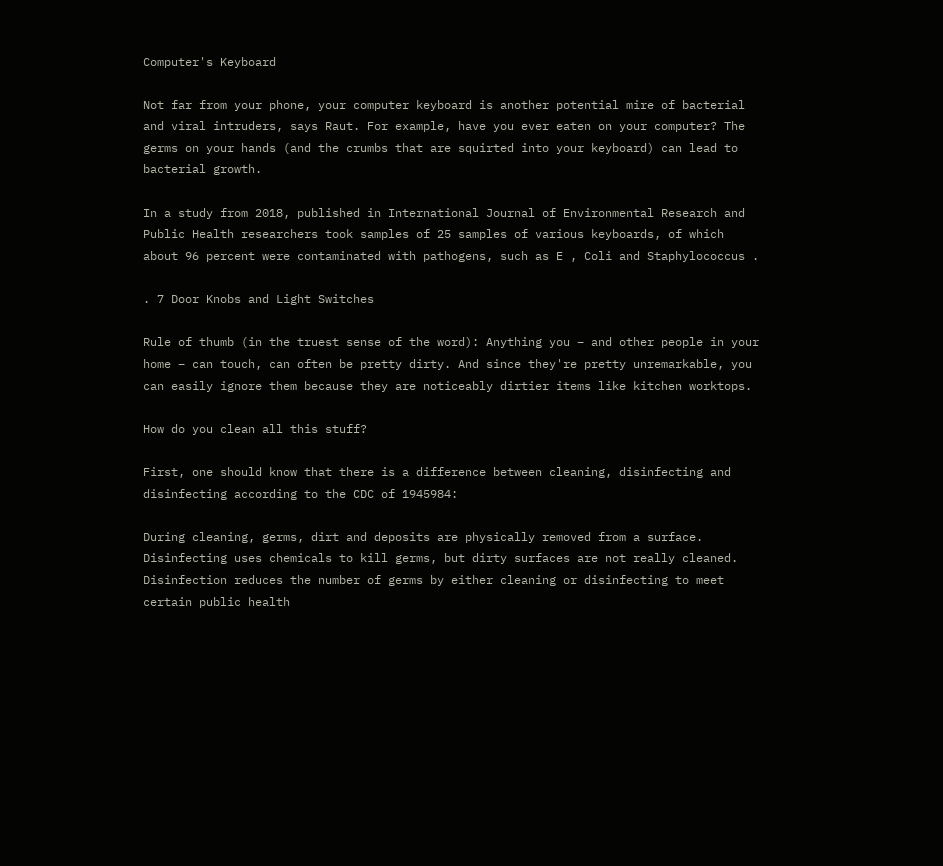Computer's Keyboard

Not far from your phone, your computer keyboard is another potential mire of bacterial and viral intruders, says Raut. For example, have you ever eaten on your computer? The germs on your hands (and the crumbs that are squirted into your keyboard) can lead to bacterial growth.

In a study from 2018, published in International Journal of Environmental Research and Public Health researchers took samples of 25 samples of various keyboards, of which about 96 percent were contaminated with pathogens, such as E , Coli and Staphylococcus .

. 7 Door Knobs and Light Switches

Rule of thumb (in the truest sense of the word): Anything you – and other people in your home – can touch, can often be pretty dirty. And since they're pretty unremarkable, you can easily ignore them because they are noticeably dirtier items like kitchen worktops.

How do you clean all this stuff?

First, one should know that there is a difference between cleaning, disinfecting and disinfecting according to the CDC of 1945984:

During cleaning, germs, dirt and deposits are physically removed from a surface.
Disinfecting uses chemicals to kill germs, but dirty surfaces are not really cleaned.
Disinfection reduces the number of germs by either cleaning or disinfecting to meet certain public health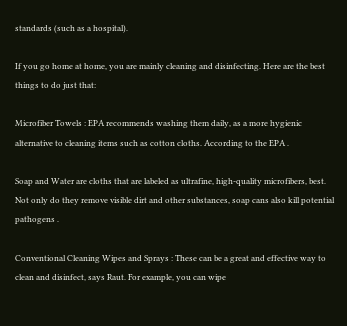standards (such as a hospital).

If you go home at home, you are mainly cleaning and disinfecting. Here are the best things to do just that:

Microfiber Towels : EPA recommends washing them daily, as a more hygienic alternative to cleaning items such as cotton cloths. According to the EPA .

Soap and Water are cloths that are labeled as ultrafine, high-quality microfibers, best. Not only do they remove visible dirt and other substances, soap cans also kill potential pathogens .

Conventional Cleaning Wipes and Sprays : These can be a great and effective way to clean and disinfect, says Raut. For example, you can wipe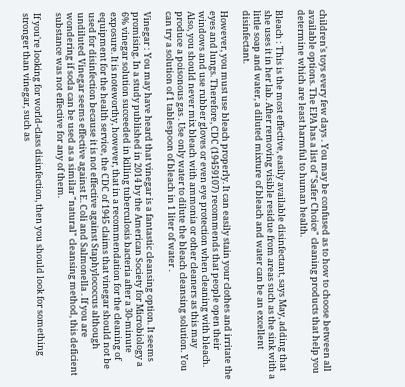children's toys every few days . You may be confused as to how to choose between all available options. The EPA has a list of "Safer Choice" cleaning products that help you determine which are least harmful to human health.

Bleach : This is the most effective, easily available disinfectant, says May, adding that she uses it in her lab. After removing visible residue from areas such as the sink with a little soap and water, a diluted mixture of bleach and water can be an excellent disinfectant.

However, you must use bleach properly. It can easily stain your clothes and irritate the eyes and lungs. Therefore, CDC (19459107) recommends that people open their windows and use rubber gloves or even eye protection when cleaning with bleach. Also, you should never mix bleach with ammonia or other cleaners as this may produce a poisonous gas . Use only water to dilute the bleach cleansing solution. You can try a solution of 1 tablespoon of bleach in 1 liter of water .

Vinegar : You may have heard that vinegar is a fantastic cleansing option. It seems promising. In a study published in 2014 by the American Society for Microbiology a 6% vinegar solution succeeded in killing tuberculosis bacteria after a 30-minute exposure. It is noteworthy, however, that in a recommendation for the cleaning of equipment for the health service, the CDC of 1945 claims that vinegar should not be used for disinfection because it is not effective against Staphylococcus although undiluted Vinegar seems effective against E. Coli and Salmonella . If you are wondering if soda can be used as a similar "natural" cleansing method, this deficient substance was not effective for any of them.

If you're looking for world-class disinfection, then you should look for something stronger than vinegar, such as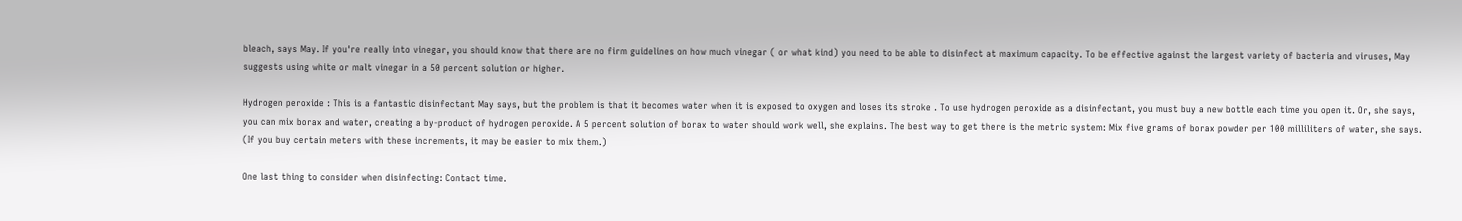bleach, says May. If you're really into vinegar, you should know that there are no firm guidelines on how much vinegar ( or what kind) you need to be able to disinfect at maximum capacity. To be effective against the largest variety of bacteria and viruses, May suggests using white or malt vinegar in a 50 percent solution or higher.

Hydrogen peroxide : This is a fantastic disinfectant May says, but the problem is that it becomes water when it is exposed to oxygen and loses its stroke . To use hydrogen peroxide as a disinfectant, you must buy a new bottle each time you open it. Or, she says, you can mix borax and water, creating a by-product of hydrogen peroxide. A 5 percent solution of borax to water should work well, she explains. The best way to get there is the metric system: Mix five grams of borax powder per 100 milliliters of water, she says. (If you buy certain meters with these increments, it may be easier to mix them.)

One last thing to consider when disinfecting: Contact time.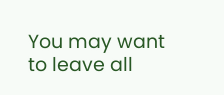You may want to leave all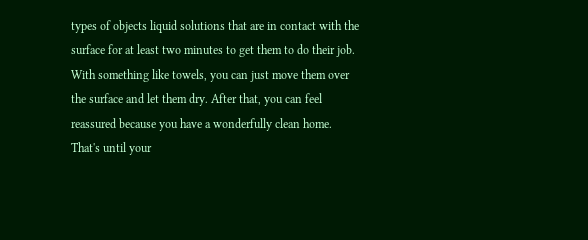types of objects liquid solutions that are in contact with the surface for at least two minutes to get them to do their job. With something like towels, you can just move them over the surface and let them dry. After that, you can feel reassured because you have a wonderfully clean home. That's until your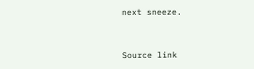next sneeze.


Source link